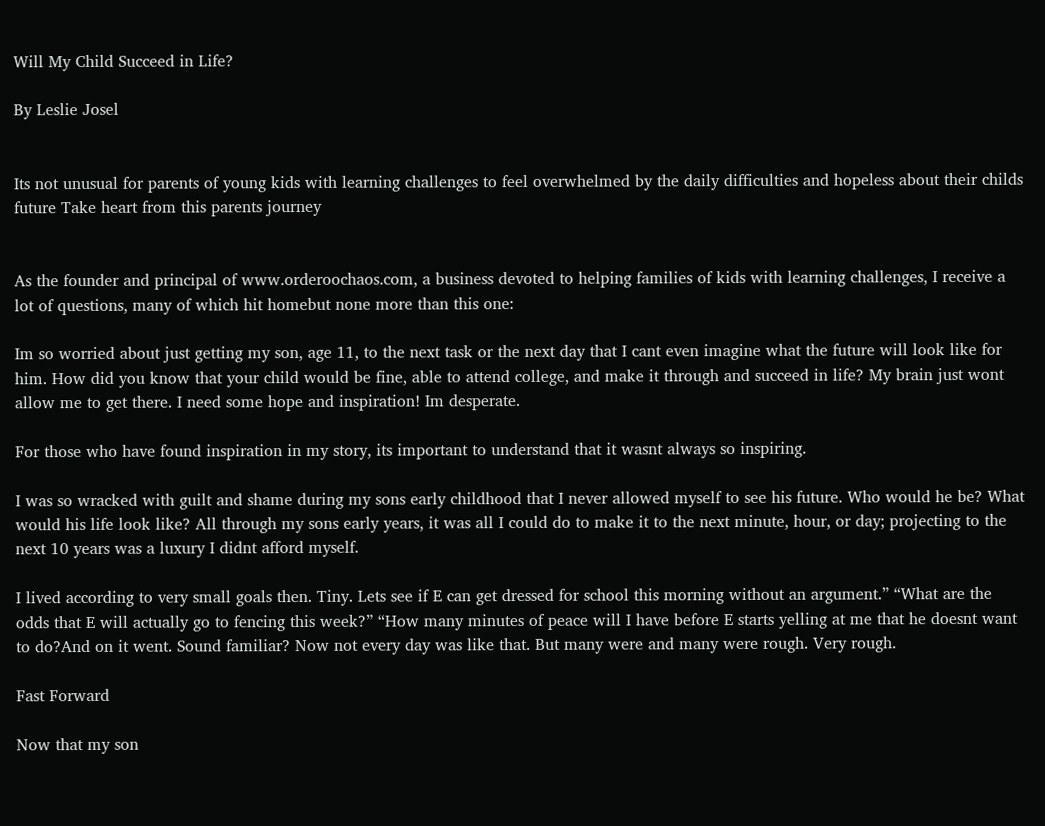Will My Child Succeed in Life?

By Leslie Josel


Its not unusual for parents of young kids with learning challenges to feel overwhelmed by the daily difficulties and hopeless about their childs future Take heart from this parents journey


As the founder and principal of www.orderoochaos.com, a business devoted to helping families of kids with learning challenges, I receive a lot of questions, many of which hit homebut none more than this one:

Im so worried about just getting my son, age 11, to the next task or the next day that I cant even imagine what the future will look like for him. How did you know that your child would be fine, able to attend college, and make it through and succeed in life? My brain just wont allow me to get there. I need some hope and inspiration! Im desperate.

For those who have found inspiration in my story, its important to understand that it wasnt always so inspiring.

I was so wracked with guilt and shame during my sons early childhood that I never allowed myself to see his future. Who would he be? What would his life look like? All through my sons early years, it was all I could do to make it to the next minute, hour, or day; projecting to the next 10 years was a luxury I didnt afford myself.

I lived according to very small goals then. Tiny. Lets see if E can get dressed for school this morning without an argument.” “What are the odds that E will actually go to fencing this week?” “How many minutes of peace will I have before E starts yelling at me that he doesnt want to do?And on it went. Sound familiar? Now not every day was like that. But many were and many were rough. Very rough.

Fast Forward

Now that my son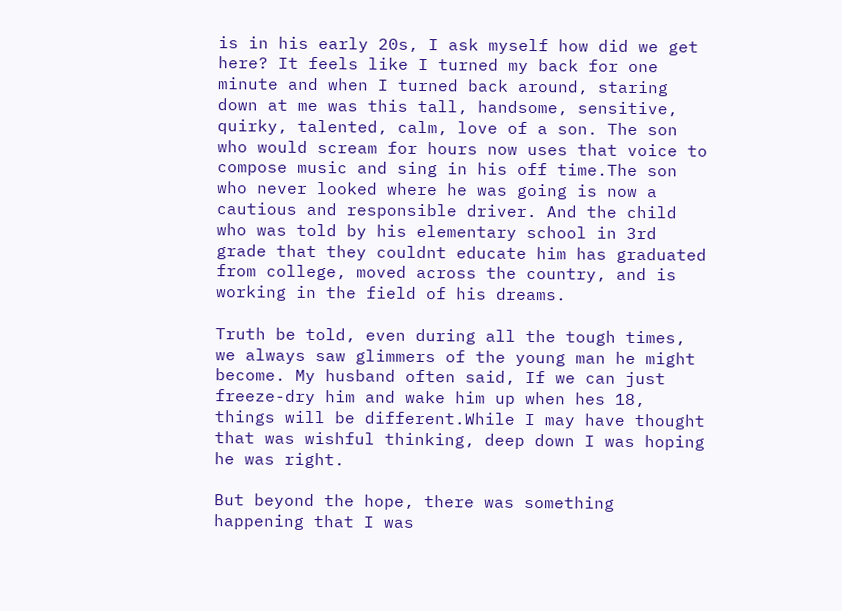is in his early 20s, I ask myself how did we get here? It feels like I turned my back for one minute and when I turned back around, staring down at me was this tall, handsome, sensitive, quirky, talented, calm, love of a son. The son who would scream for hours now uses that voice to compose music and sing in his off time.The son who never looked where he was going is now a cautious and responsible driver. And the child who was told by his elementary school in 3rd grade that they couldnt educate him has graduated from college, moved across the country, and is working in the field of his dreams.

Truth be told, even during all the tough times, we always saw glimmers of the young man he might become. My husband often said, If we can just freeze-dry him and wake him up when hes 18, things will be different.While I may have thought that was wishful thinking, deep down I was hoping he was right.

But beyond the hope, there was something happening that I was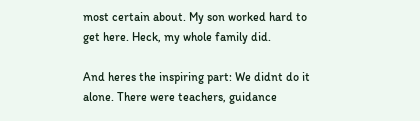most certain about. My son worked hard to get here. Heck, my whole family did.

And heres the inspiring part: We didnt do it alone. There were teachers, guidance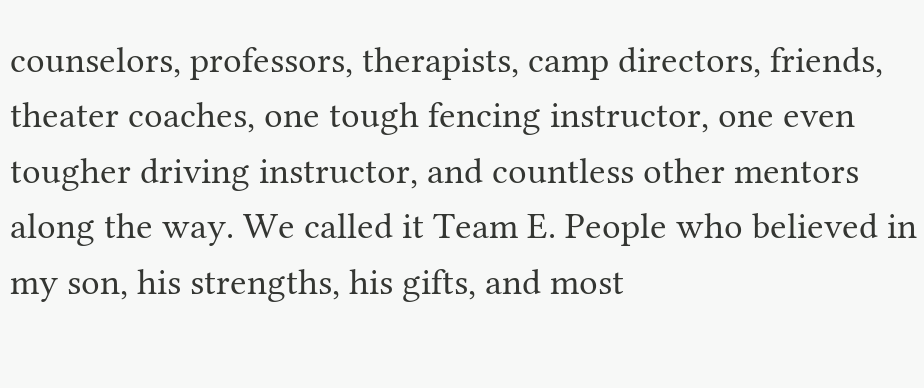counselors, professors, therapists, camp directors, friends, theater coaches, one tough fencing instructor, one even tougher driving instructor, and countless other mentors along the way. We called it Team E. People who believed in my son, his strengths, his gifts, and most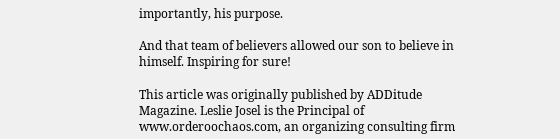importantly, his purpose.

And that team of believers allowed our son to believe in himself. Inspiring for sure!

This article was originally published by ADDitude Magazine. Leslie Josel is the Principal of www.orderoochaos.com, an organizing consulting firm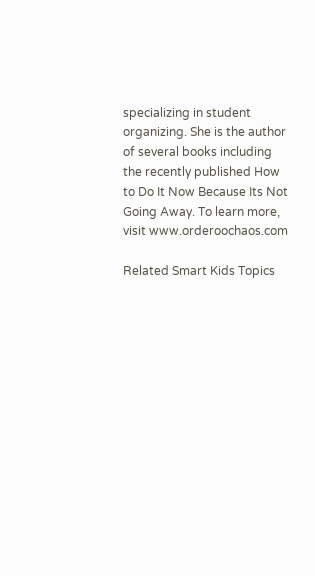specializing in student organizing. She is the author of several books including the recently published How to Do It Now Because Its Not Going Away. To learn more, visit www.orderoochaos.com

Related Smart Kids Topics